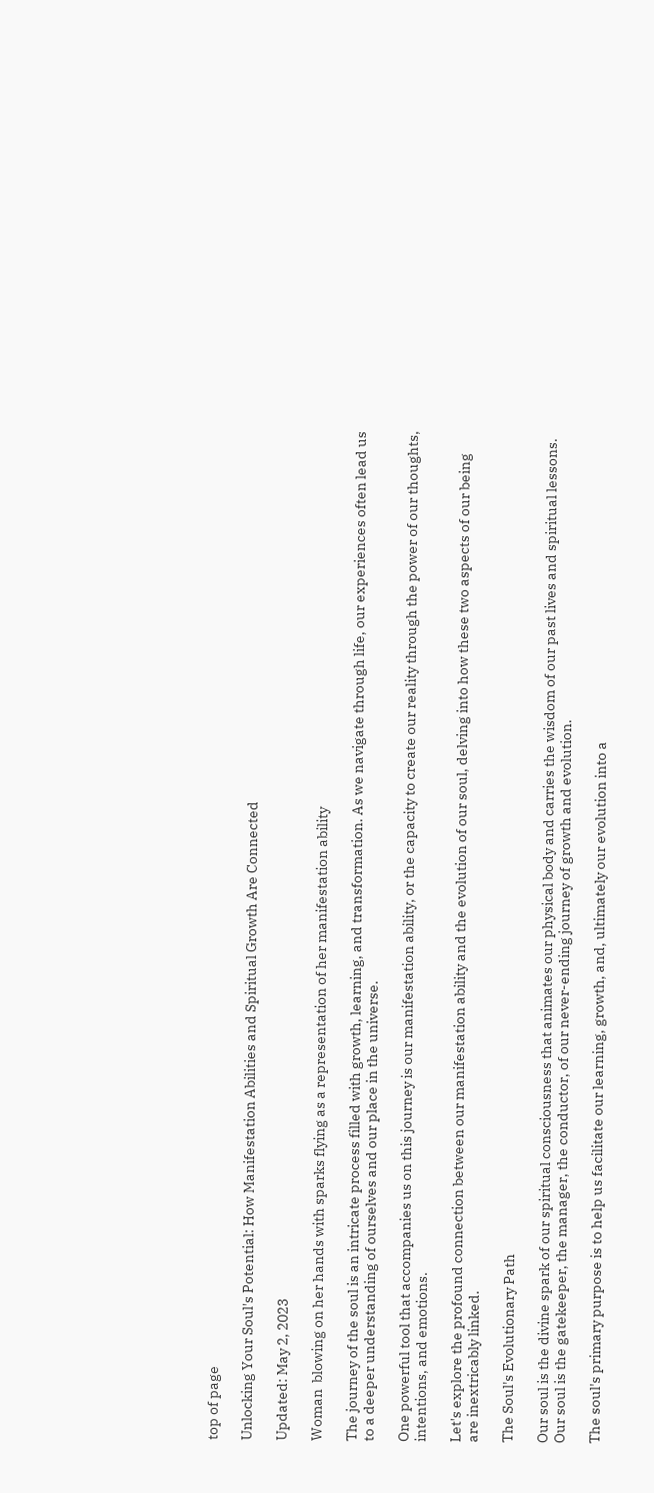top of page

Unlocking Your Soul's Potential: How Manifestation Abilities and Spiritual Growth Are Connected

Updated: May 2, 2023

Woman  blowing on her hands with sparks flying as a representation of her manifestation ability

The journey of the soul is an intricate process filled with growth, learning, and transformation. As we navigate through life, our experiences often lead us to a deeper understanding of ourselves and our place in the universe.

One powerful tool that accompanies us on this journey is our manifestation ability, or the capacity to create our reality through the power of our thoughts, intentions, and emotions.

Let's explore the profound connection between our manifestation ability and the evolution of our soul, delving into how these two aspects of our being are inextricably linked.

The Soul's Evolutionary Path

Our soul is the divine spark of our spiritual consciousness that animates our physical body and carries the wisdom of our past lives and spiritual lessons. Our soul is the gatekeeper, the manager, the conductor, of our never-ending journey of growth and evolution.

The soul's primary purpose is to help us facilitate our learning, growth, and, ultimately our evolution into a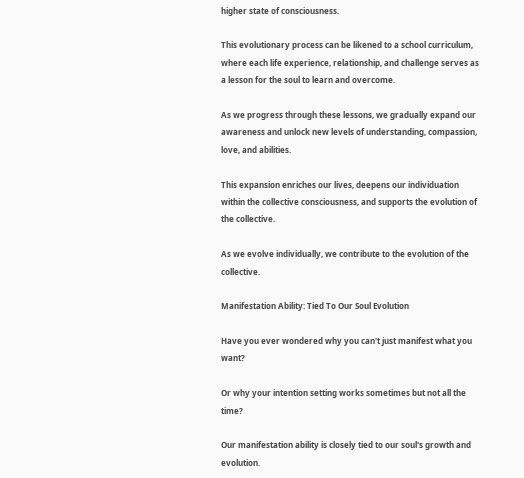higher state of consciousness.

This evolutionary process can be likened to a school curriculum, where each life experience, relationship, and challenge serves as a lesson for the soul to learn and overcome.

As we progress through these lessons, we gradually expand our awareness and unlock new levels of understanding, compassion, love, and abilities.

This expansion enriches our lives, deepens our individuation within the collective consciousness, and supports the evolution of the collective.

As we evolve individually, we contribute to the evolution of the collective.

Manifestation Ability: Tied To Our Soul Evolution

Have you ever wondered why you can't just manifest what you want?

Or why your intention setting works sometimes but not all the time?

Our manifestation ability is closely tied to our soul's growth and evolution.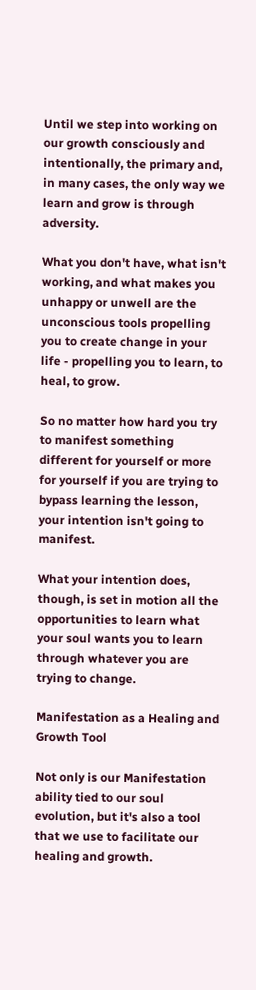Until we step into working on our growth consciously and intentionally, the primary and, in many cases, the only way we learn and grow is through adversity.

What you don't have, what isn't working, and what makes you unhappy or unwell are the unconscious tools propelling you to create change in your life - propelling you to learn, to heal, to grow.

So no matter how hard you try to manifest something different for yourself or more for yourself if you are trying to bypass learning the lesson, your intention isn't going to manifest.

What your intention does, though, is set in motion all the opportunities to learn what your soul wants you to learn through whatever you are trying to change.

Manifestation as a Healing and Growth Tool

Not only is our Manifestation ability tied to our soul evolution, but it's also a tool that we use to facilitate our healing and growth.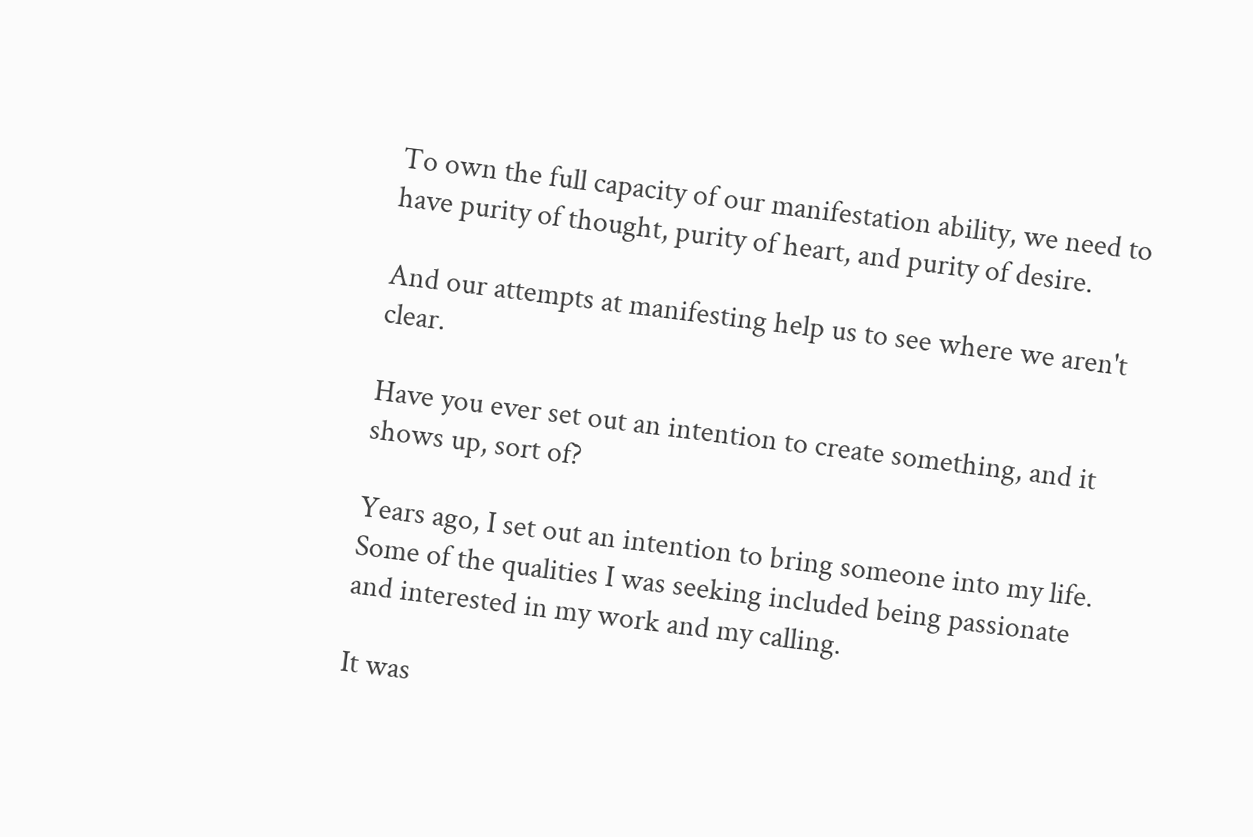To own the full capacity of our manifestation ability, we need to have purity of thought, purity of heart, and purity of desire.

And our attempts at manifesting help us to see where we aren't clear.

Have you ever set out an intention to create something, and it shows up, sort of?

Years ago, I set out an intention to bring someone into my life. Some of the qualities I was seeking included being passionate and interested in my work and my calling.

It was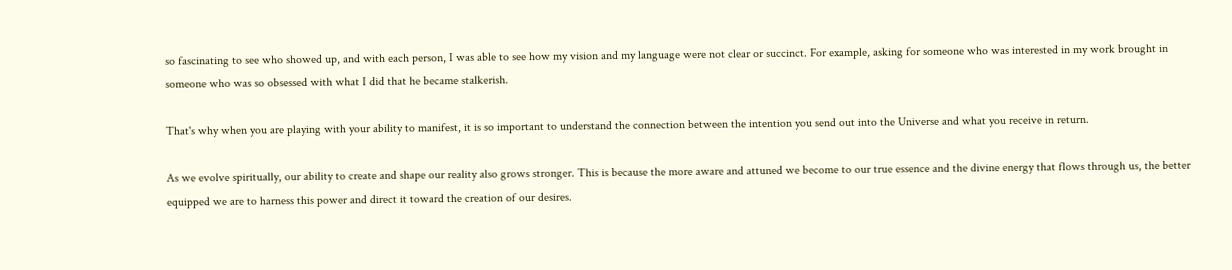so fascinating to see who showed up, and with each person, I was able to see how my vision and my language were not clear or succinct. For example, asking for someone who was interested in my work brought in someone who was so obsessed with what I did that he became stalkerish.

That's why when you are playing with your ability to manifest, it is so important to understand the connection between the intention you send out into the Universe and what you receive in return.

As we evolve spiritually, our ability to create and shape our reality also grows stronger. This is because the more aware and attuned we become to our true essence and the divine energy that flows through us, the better equipped we are to harness this power and direct it toward the creation of our desires.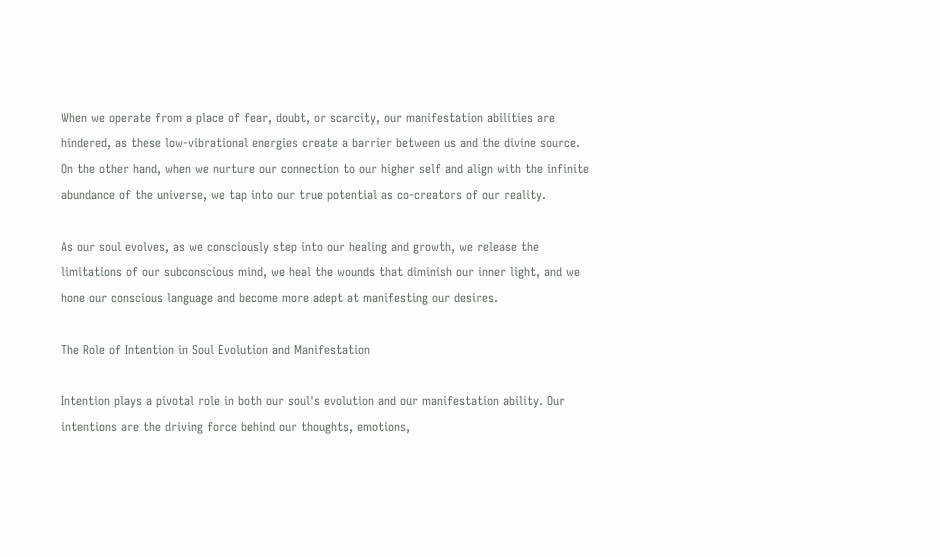When we operate from a place of fear, doubt, or scarcity, our manifestation abilities are hindered, as these low-vibrational energies create a barrier between us and the divine source. On the other hand, when we nurture our connection to our higher self and align with the infinite abundance of the universe, we tap into our true potential as co-creators of our reality.

As our soul evolves, as we consciously step into our healing and growth, we release the limitations of our subconscious mind, we heal the wounds that diminish our inner light, and we hone our conscious language and become more adept at manifesting our desires.

The Role of Intention in Soul Evolution and Manifestation

Intention plays a pivotal role in both our soul's evolution and our manifestation ability. Our intentions are the driving force behind our thoughts, emotions,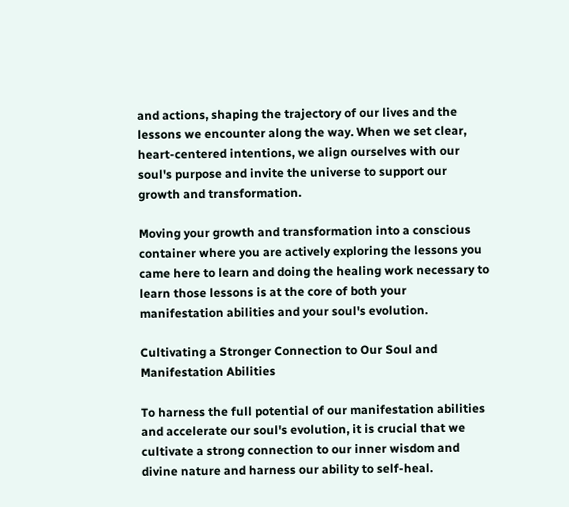and actions, shaping the trajectory of our lives and the lessons we encounter along the way. When we set clear, heart-centered intentions, we align ourselves with our soul's purpose and invite the universe to support our growth and transformation.

Moving your growth and transformation into a conscious container where you are actively exploring the lessons you came here to learn and doing the healing work necessary to learn those lessons is at the core of both your manifestation abilities and your soul's evolution.

Cultivating a Stronger Connection to Our Soul and Manifestation Abilities

To harness the full potential of our manifestation abilities and accelerate our soul's evolution, it is crucial that we cultivate a strong connection to our inner wisdom and divine nature and harness our ability to self-heal.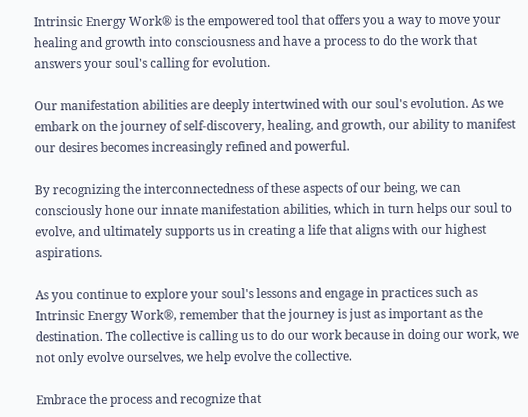Intrinsic Energy Work® is the empowered tool that offers you a way to move your healing and growth into consciousness and have a process to do the work that answers your soul's calling for evolution.

Our manifestation abilities are deeply intertwined with our soul's evolution. As we embark on the journey of self-discovery, healing, and growth, our ability to manifest our desires becomes increasingly refined and powerful.

By recognizing the interconnectedness of these aspects of our being, we can consciously hone our innate manifestation abilities, which in turn helps our soul to evolve, and ultimately supports us in creating a life that aligns with our highest aspirations.

As you continue to explore your soul's lessons and engage in practices such as Intrinsic Energy Work®, remember that the journey is just as important as the destination. The collective is calling us to do our work because in doing our work, we not only evolve ourselves, we help evolve the collective.

Embrace the process and recognize that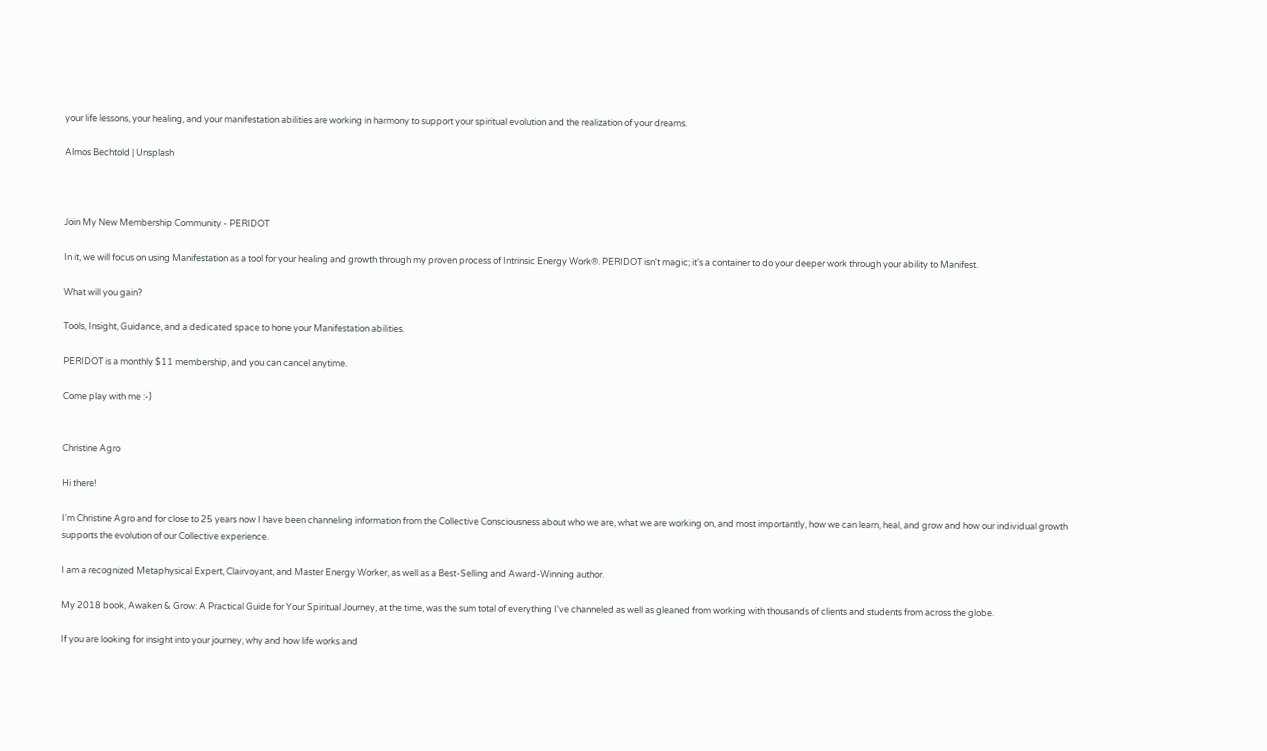your life lessons, your healing, and your manifestation abilities are working in harmony to support your spiritual evolution and the realization of your dreams.

Almos Bechtold | Unsplash



Join My New Membership Community - PERIDOT

In it, we will focus on using Manifestation as a tool for your healing and growth through my proven process of Intrinsic Energy Work®. PERIDOT isn't magic; it's a container to do your deeper work through your ability to Manifest.

What will you gain?

Tools, Insight, Guidance, and a dedicated space to hone your Manifestation abilities.

PERIDOT is a monthly $11 membership, and you can cancel anytime.

Come play with me :-)


Christine Agro

Hi there!

I'm Christine Agro and for close to 25 years now I have been channeling information from the Collective Consciousness about who we are, what we are working on, and most importantly, how we can learn, heal, and grow and how our individual growth supports the evolution of our Collective experience.

I am a recognized Metaphysical Expert, Clairvoyant, and Master Energy Worker, as well as a Best-Selling and Award-Winning author.

My 2018 book, Awaken & Grow: A Practical Guide for Your Spiritual Journey, at the time, was the sum total of everything I've channeled as well as gleaned from working with thousands of clients and students from across the globe.

If you are looking for insight into your journey, why and how life works and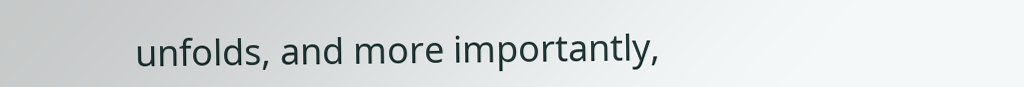unfolds, and more importantly,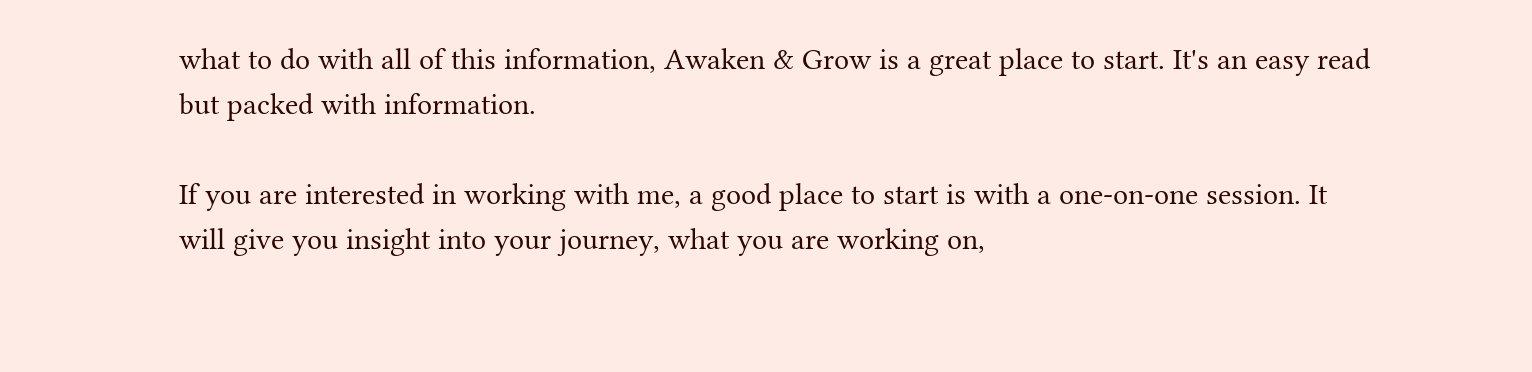what to do with all of this information, Awaken & Grow is a great place to start. It's an easy read but packed with information.

If you are interested in working with me, a good place to start is with a one-on-one session. It will give you insight into your journey, what you are working on,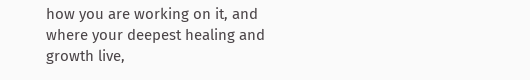how you are working on it, and where your deepest healing and growth live,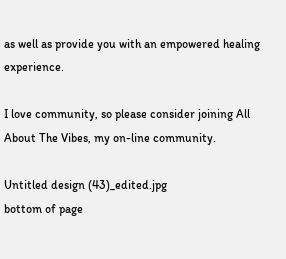as well as provide you with an empowered healing experience.

I love community, so please consider joining All About The Vibes, my on-line community.

Untitled design (43)_edited.jpg
bottom of page